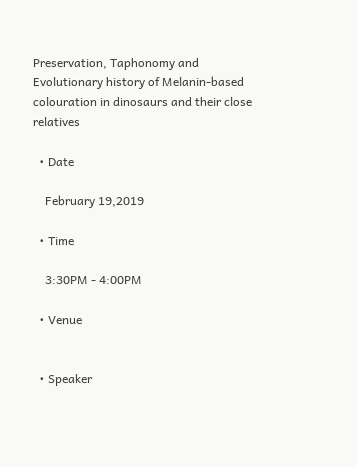Preservation, Taphonomy and Evolutionary history of Melanin-based colouration in dinosaurs and their close relatives

  • Date

    February 19,2019

  • Time

    3:30PM - 4:00PM

  • Venue


  • Speaker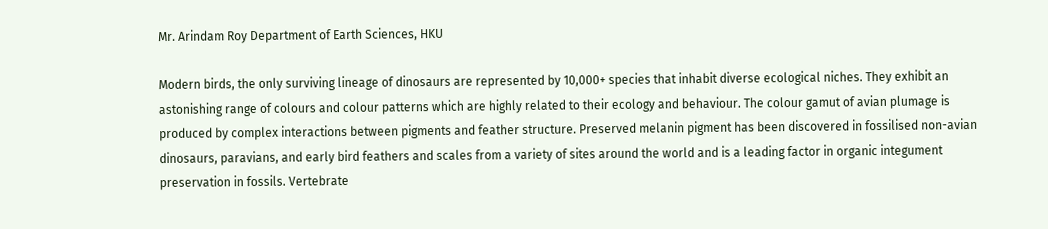Mr. Arindam Roy Department of Earth Sciences, HKU

Modern birds, the only surviving lineage of dinosaurs are represented by 10,000+ species that inhabit diverse ecological niches. They exhibit an astonishing range of colours and colour patterns which are highly related to their ecology and behaviour. The colour gamut of avian plumage is produced by complex interactions between pigments and feather structure. Preserved melanin pigment has been discovered in fossilised non-avian dinosaurs, paravians, and early bird feathers and scales from a variety of sites around the world and is a leading factor in organic integument preservation in fossils. Vertebrate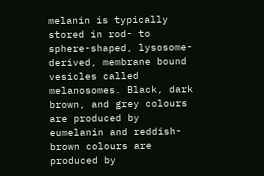melanin is typically stored in rod- to sphere-shaped, lysosome-derived, membrane bound vesicles called melanosomes. Black, dark brown, and grey colours are produced by eumelanin and reddish-brown colours are produced by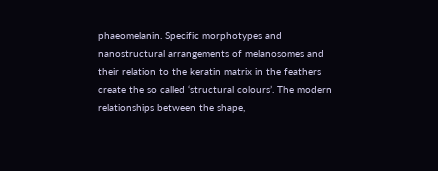phaeomelanin. Specific morphotypes and nanostructural arrangements of melanosomes and their relation to the keratin matrix in the feathers create the so called ‘structural colours’. The modern relationships between the shape,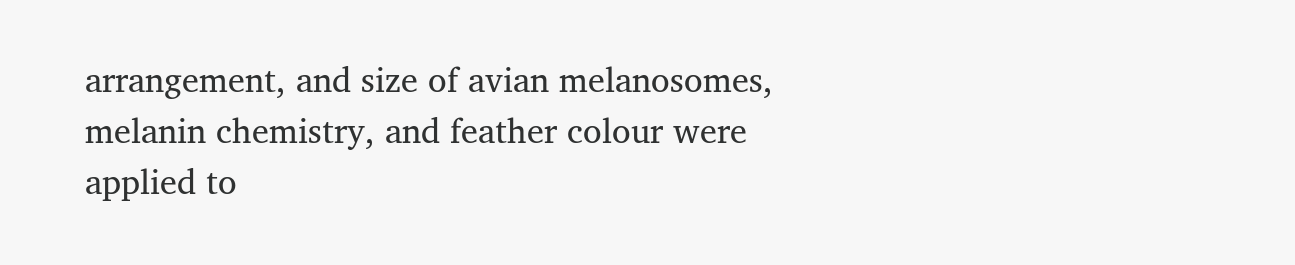arrangement, and size of avian melanosomes, melanin chemistry, and feather colour were applied to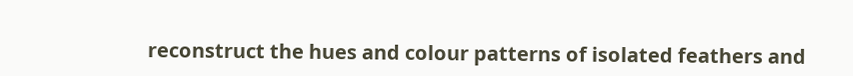reconstruct the hues and colour patterns of isolated feathers and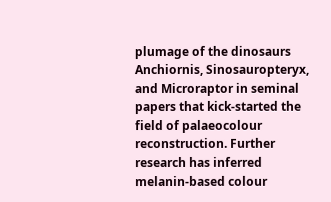plumage of the dinosaurs Anchiornis, Sinosauropteryx, and Microraptor in seminal papers that kick-started the field of palaeocolour reconstruction. Further research has inferred melanin-based colour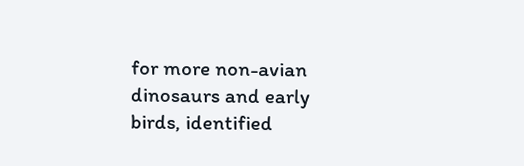for more non-avian dinosaurs and early birds, identified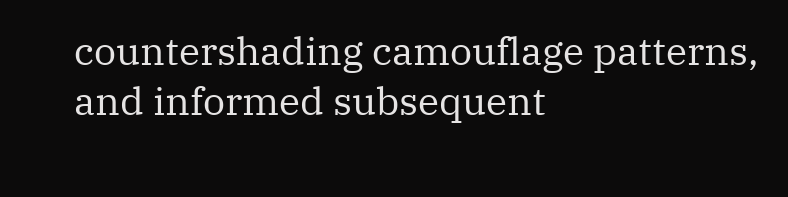countershading camouflage patterns, and informed subsequent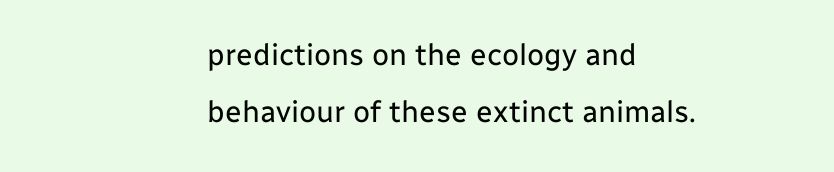predictions on the ecology and behaviour of these extinct animals.